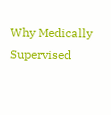Why Medically Supervised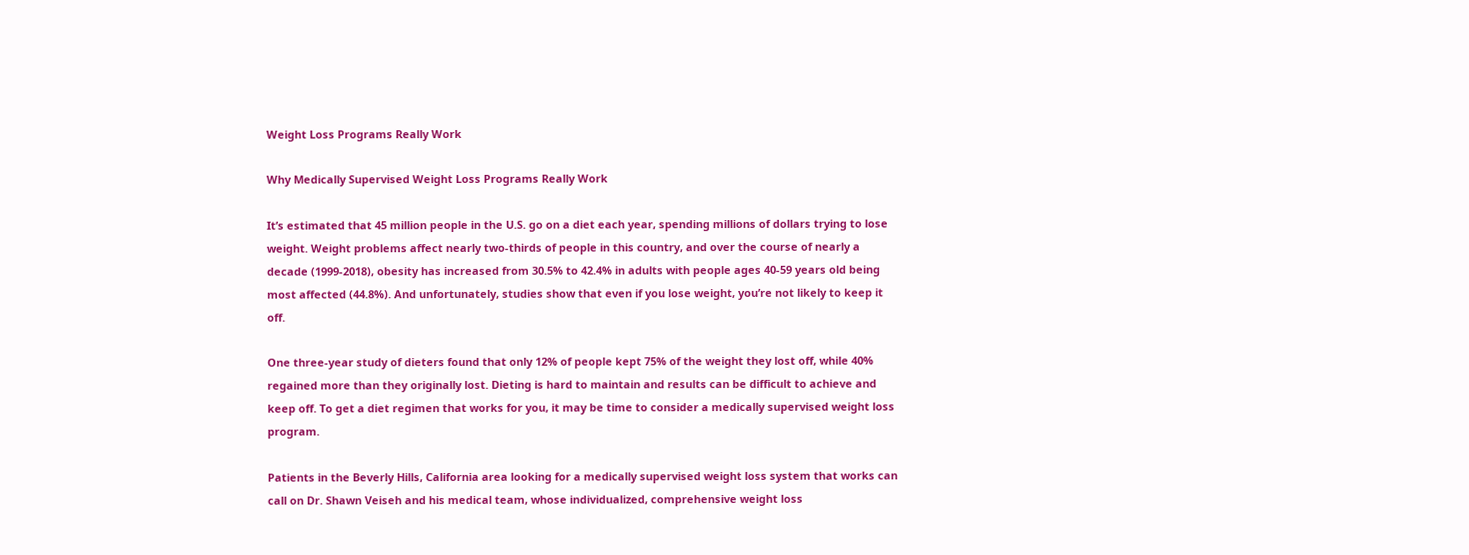Weight Loss Programs Really Work

Why Medically Supervised Weight Loss Programs Really Work

It’s estimated that 45 million people in the U.S. go on a diet each year, spending millions of dollars trying to lose weight. Weight problems affect nearly two-thirds of people in this country, and over the course of nearly a decade (1999-2018), obesity has increased from 30.5% to 42.4% in adults with people ages 40-59 years old being most affected (44.8%). And unfortunately, studies show that even if you lose weight, you’re not likely to keep it off.

One three-year study of dieters found that only 12% of people kept 75% of the weight they lost off, while 40% regained more than they originally lost. Dieting is hard to maintain and results can be difficult to achieve and keep off. To get a diet regimen that works for you, it may be time to consider a medically supervised weight loss program.

Patients in the Beverly Hills, California area looking for a medically supervised weight loss system that works can call on Dr. Shawn Veiseh and his medical team, whose individualized, comprehensive weight loss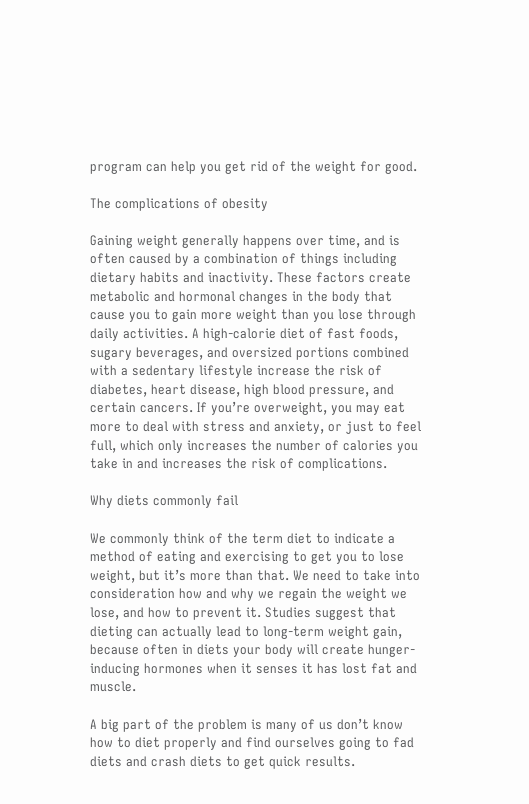program can help you get rid of the weight for good.

The complications of obesity

Gaining weight generally happens over time, and is often caused by a combination of things including dietary habits and inactivity. These factors create metabolic and hormonal changes in the body that cause you to gain more weight than you lose through daily activities. A high-calorie diet of fast foods, sugary beverages, and oversized portions combined with a sedentary lifestyle increase the risk of diabetes, heart disease, high blood pressure, and certain cancers. If you’re overweight, you may eat more to deal with stress and anxiety, or just to feel full, which only increases the number of calories you take in and increases the risk of complications.

Why diets commonly fail

We commonly think of the term diet to indicate a method of eating and exercising to get you to lose weight, but it’s more than that. We need to take into consideration how and why we regain the weight we lose, and how to prevent it. Studies suggest that dieting can actually lead to long-term weight gain, because often in diets your body will create hunger-inducing hormones when it senses it has lost fat and muscle.

A big part of the problem is many of us don’t know how to diet properly and find ourselves going to fad diets and crash diets to get quick results.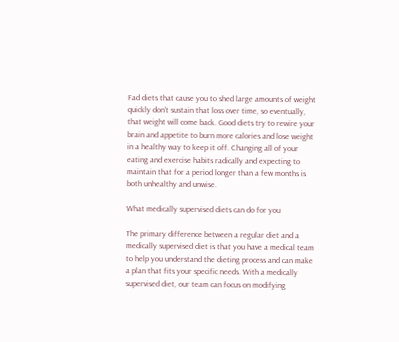Fad diets that cause you to shed large amounts of weight quickly don’t sustain that loss over time, so eventually, that weight will come back. Good diets try to rewire your brain and appetite to burn more calories and lose weight in a healthy way to keep it off. Changing all of your eating and exercise habits radically and expecting to maintain that for a period longer than a few months is both unhealthy and unwise.

What medically supervised diets can do for you

The primary difference between a regular diet and a medically supervised diet is that you have a medical team to help you understand the dieting process and can make a plan that fits your specific needs. With a medically supervised diet, our team can focus on modifying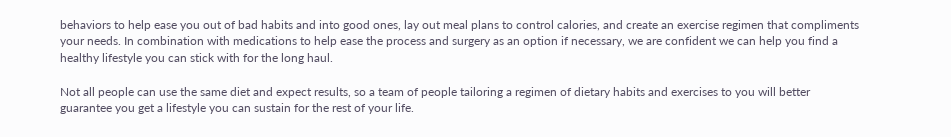behaviors to help ease you out of bad habits and into good ones, lay out meal plans to control calories, and create an exercise regimen that compliments your needs. In combination with medications to help ease the process and surgery as an option if necessary, we are confident we can help you find a healthy lifestyle you can stick with for the long haul.

Not all people can use the same diet and expect results, so a team of people tailoring a regimen of dietary habits and exercises to you will better guarantee you get a lifestyle you can sustain for the rest of your life.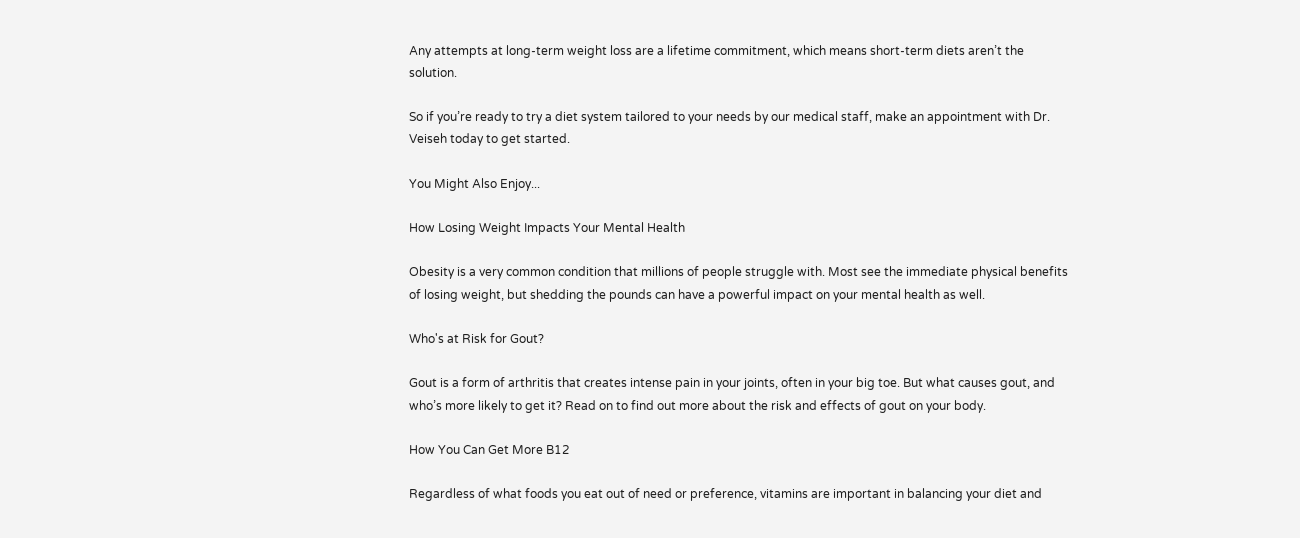Any attempts at long-term weight loss are a lifetime commitment, which means short-term diets aren’t the solution.

So if you’re ready to try a diet system tailored to your needs by our medical staff, make an appointment with Dr. Veiseh today to get started.

You Might Also Enjoy...

How Losing Weight Impacts Your Mental Health

Obesity is a very common condition that millions of people struggle with. Most see the immediate physical benefits of losing weight, but shedding the pounds can have a powerful impact on your mental health as well.

Who's at Risk for Gout?

Gout is a form of arthritis that creates intense pain in your joints, often in your big toe. But what causes gout, and who’s more likely to get it? Read on to find out more about the risk and effects of gout on your body.

How You Can Get More B12

Regardless of what foods you eat out of need or preference, vitamins are important in balancing your diet and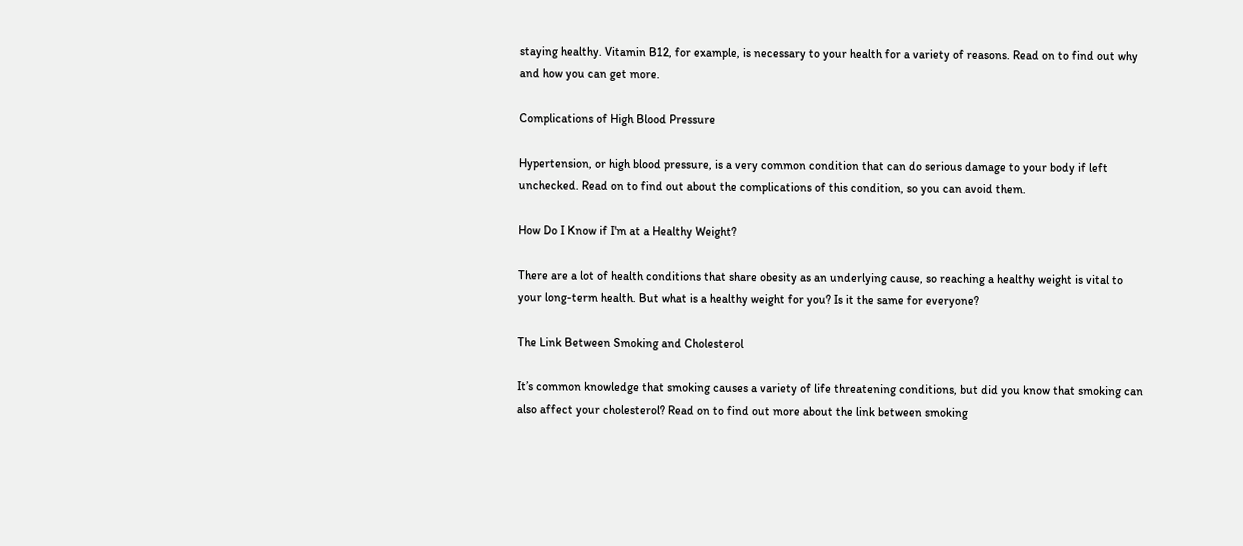staying healthy. Vitamin B12, for example, is necessary to your health for a variety of reasons. Read on to find out why and how you can get more.

Complications of High Blood Pressure

Hypertension, or high blood pressure, is a very common condition that can do serious damage to your body if left unchecked. Read on to find out about the complications of this condition, so you can avoid them.

How Do I Know if I'm at a Healthy Weight?

There are a lot of health conditions that share obesity as an underlying cause, so reaching a healthy weight is vital to your long-term health. But what is a healthy weight for you? Is it the same for everyone?

The Link Between Smoking and Cholesterol

It’s common knowledge that smoking causes a variety of life threatening conditions, but did you know that smoking can also affect your cholesterol? Read on to find out more about the link between smoking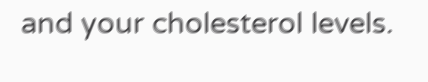and your cholesterol levels.